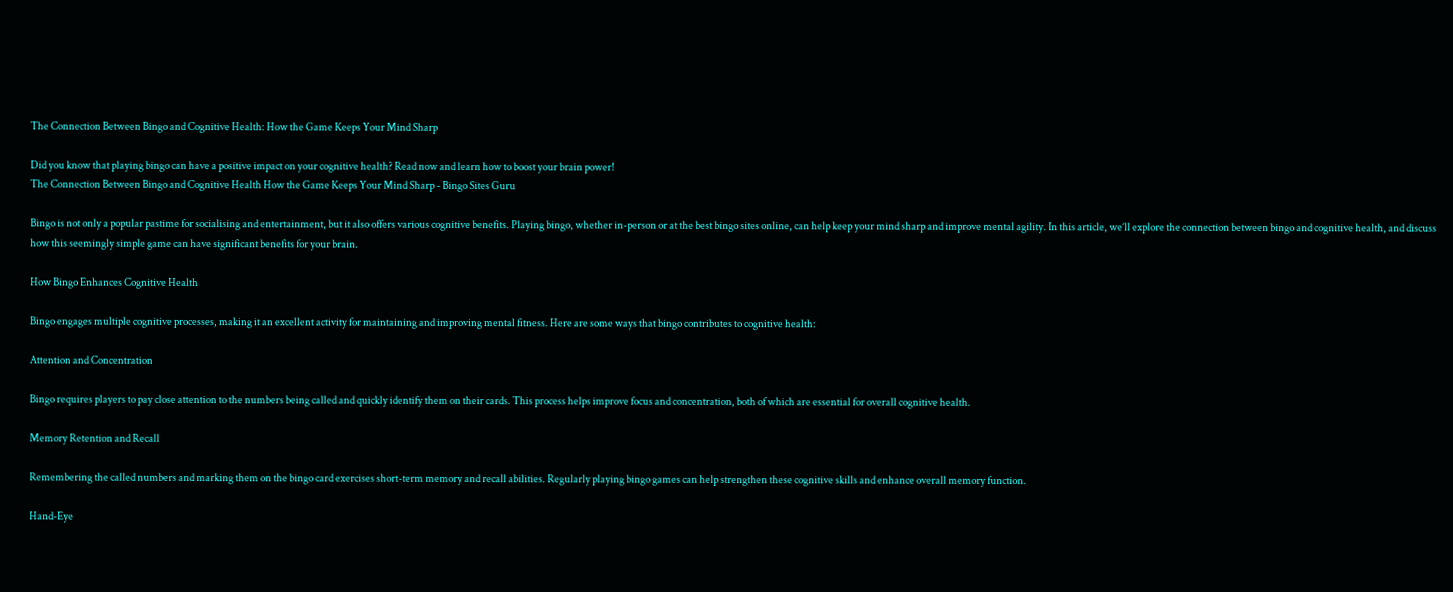The Connection Between Bingo and Cognitive Health: How the Game Keeps Your Mind Sharp

Did you know that playing bingo can have a positive impact on your cognitive health? Read now and learn how to boost your brain power!
The Connection Between Bingo and Cognitive Health How the Game Keeps Your Mind Sharp - Bingo Sites Guru

Bingo is not only a popular pastime for socialising and entertainment, but it also offers various cognitive benefits. Playing bingo, whether in-person or at the best bingo sites online, can help keep your mind sharp and improve mental agility. In this article, we’ll explore the connection between bingo and cognitive health, and discuss how this seemingly simple game can have significant benefits for your brain.

How Bingo Enhances Cognitive Health

Bingo engages multiple cognitive processes, making it an excellent activity for maintaining and improving mental fitness. Here are some ways that bingo contributes to cognitive health:

Attention and Concentration

Bingo requires players to pay close attention to the numbers being called and quickly identify them on their cards. This process helps improve focus and concentration, both of which are essential for overall cognitive health.

Memory Retention and Recall

Remembering the called numbers and marking them on the bingo card exercises short-term memory and recall abilities. Regularly playing bingo games can help strengthen these cognitive skills and enhance overall memory function.

Hand-Eye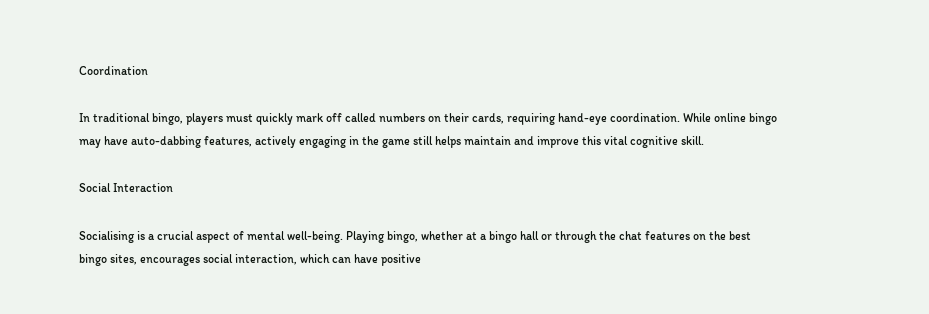Coordination

In traditional bingo, players must quickly mark off called numbers on their cards, requiring hand-eye coordination. While online bingo may have auto-dabbing features, actively engaging in the game still helps maintain and improve this vital cognitive skill.

Social Interaction

Socialising is a crucial aspect of mental well-being. Playing bingo, whether at a bingo hall or through the chat features on the best bingo sites, encourages social interaction, which can have positive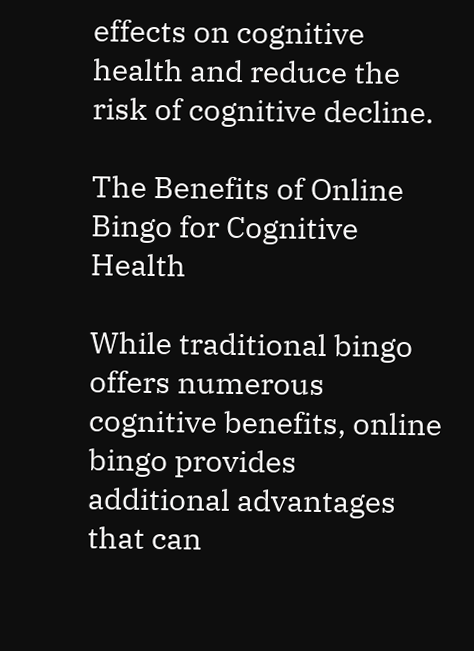effects on cognitive health and reduce the risk of cognitive decline.

The Benefits of Online Bingo for Cognitive Health

While traditional bingo offers numerous cognitive benefits, online bingo provides additional advantages that can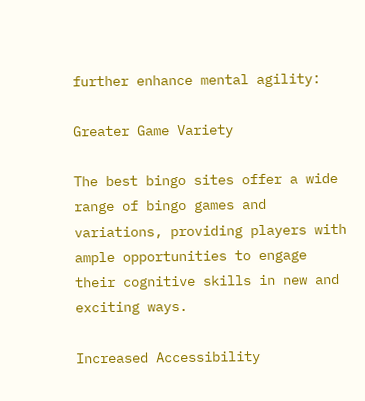further enhance mental agility:

Greater Game Variety

The best bingo sites offer a wide range of bingo games and variations, providing players with ample opportunities to engage their cognitive skills in new and exciting ways.

Increased Accessibility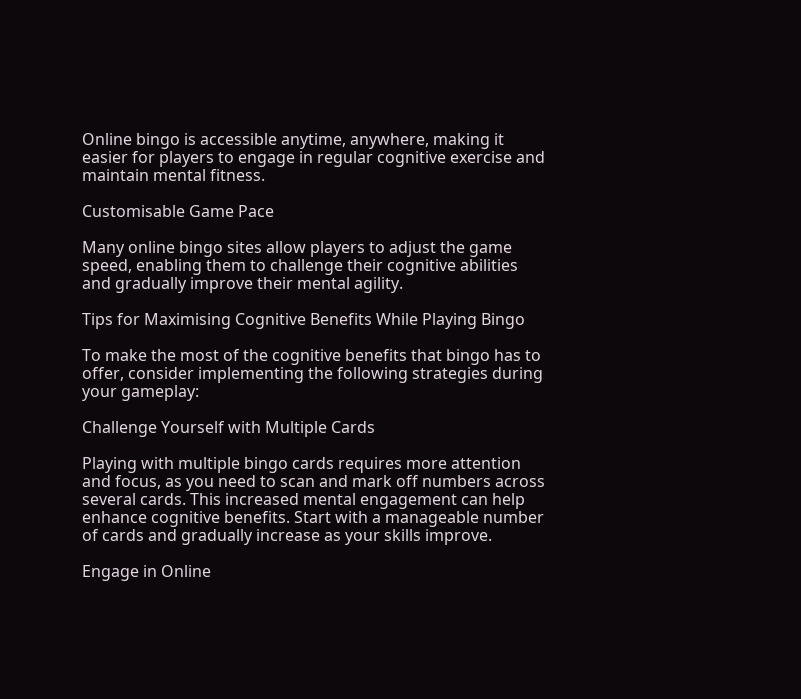Online bingo is accessible anytime, anywhere, making it easier for players to engage in regular cognitive exercise and maintain mental fitness.

Customisable Game Pace

Many online bingo sites allow players to adjust the game speed, enabling them to challenge their cognitive abilities and gradually improve their mental agility.

Tips for Maximising Cognitive Benefits While Playing Bingo

To make the most of the cognitive benefits that bingo has to offer, consider implementing the following strategies during your gameplay:

Challenge Yourself with Multiple Cards

Playing with multiple bingo cards requires more attention and focus, as you need to scan and mark off numbers across several cards. This increased mental engagement can help enhance cognitive benefits. Start with a manageable number of cards and gradually increase as your skills improve.

Engage in Online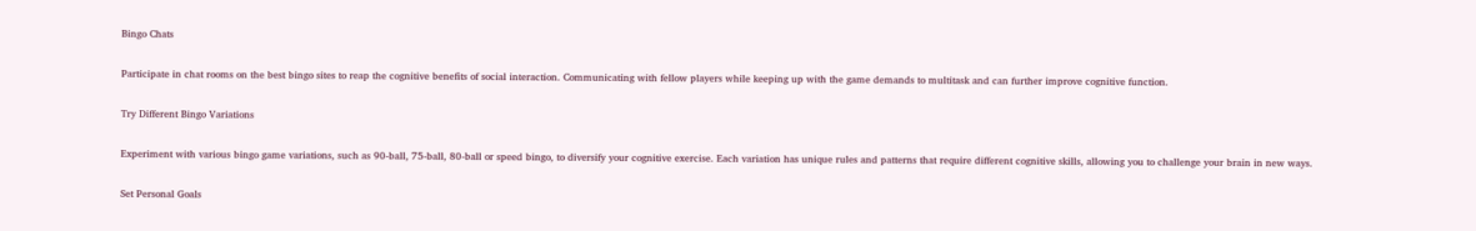Bingo Chats

Participate in chat rooms on the best bingo sites to reap the cognitive benefits of social interaction. Communicating with fellow players while keeping up with the game demands to multitask and can further improve cognitive function.

Try Different Bingo Variations

Experiment with various bingo game variations, such as 90-ball, 75-ball, 80-ball or speed bingo, to diversify your cognitive exercise. Each variation has unique rules and patterns that require different cognitive skills, allowing you to challenge your brain in new ways.

Set Personal Goals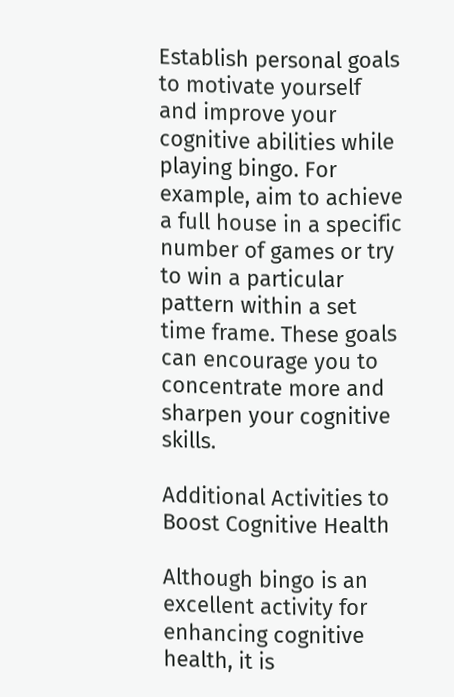Establish personal goals to motivate yourself and improve your cognitive abilities while playing bingo. For example, aim to achieve a full house in a specific number of games or try to win a particular pattern within a set time frame. These goals can encourage you to concentrate more and sharpen your cognitive skills.

Additional Activities to Boost Cognitive Health

Although bingo is an excellent activity for enhancing cognitive health, it is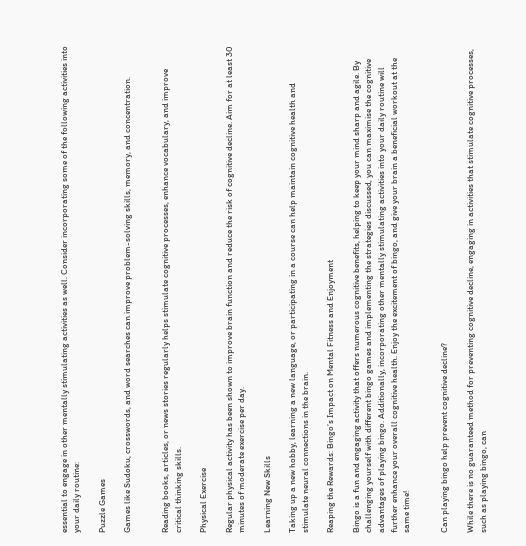essential to engage in other mentally stimulating activities as well. Consider incorporating some of the following activities into your daily routine:

Puzzle Games

Games like Sudoku, crosswords, and word searches can improve problem-solving skills, memory, and concentration.


Reading books, articles, or news stories regularly helps stimulate cognitive processes, enhance vocabulary, and improve critical thinking skills.

Physical Exercise

Regular physical activity has been shown to improve brain function and reduce the risk of cognitive decline. Aim for at least 30 minutes of moderate exercise per day.

Learning New Skills

Taking up a new hobby, learning a new language, or participating in a course can help maintain cognitive health and stimulate neural connections in the brain.

Reaping the Rewards: Bingo’s Impact on Mental Fitness and Enjoyment

Bingo is a fun and engaging activity that offers numerous cognitive benefits, helping to keep your mind sharp and agile. By challenging yourself with different bingo games and implementing the strategies discussed, you can maximise the cognitive advantages of playing bingo. Additionally, incorporating other mentally stimulating activities into your daily routine will further enhance your overall cognitive health. Enjoy the excitement of bingo, and give your brain a beneficial workout at the same time!


Can playing bingo help prevent cognitive decline?

While there is no guaranteed method for preventing cognitive decline, engaging in activities that stimulate cognitive processes, such as playing bingo, can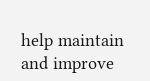help maintain and improve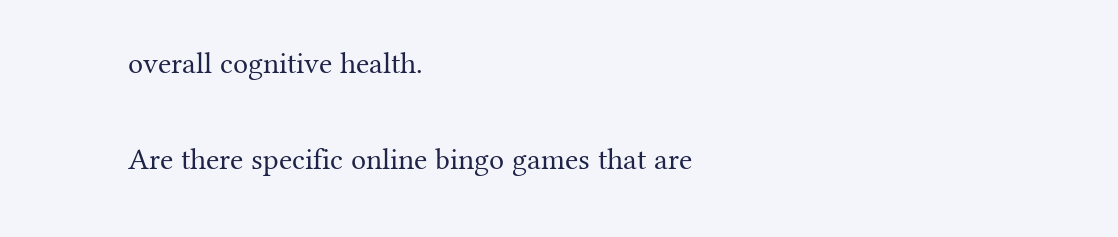overall cognitive health.

Are there specific online bingo games that are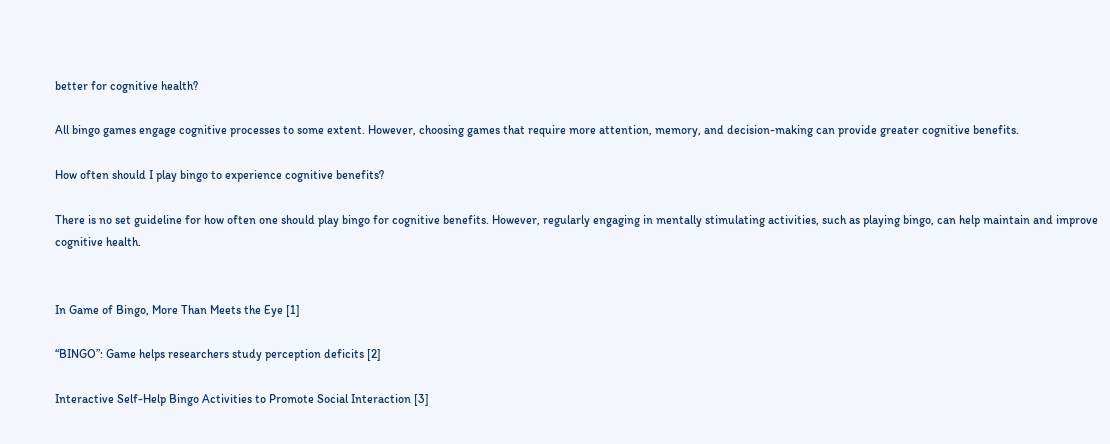better for cognitive health?

All bingo games engage cognitive processes to some extent. However, choosing games that require more attention, memory, and decision-making can provide greater cognitive benefits.

How often should I play bingo to experience cognitive benefits?

There is no set guideline for how often one should play bingo for cognitive benefits. However, regularly engaging in mentally stimulating activities, such as playing bingo, can help maintain and improve cognitive health.


In Game of Bingo, More Than Meets the Eye [1]

“BINGO”: Game helps researchers study perception deficits [2]

Interactive Self-Help Bingo Activities to Promote Social Interaction [3]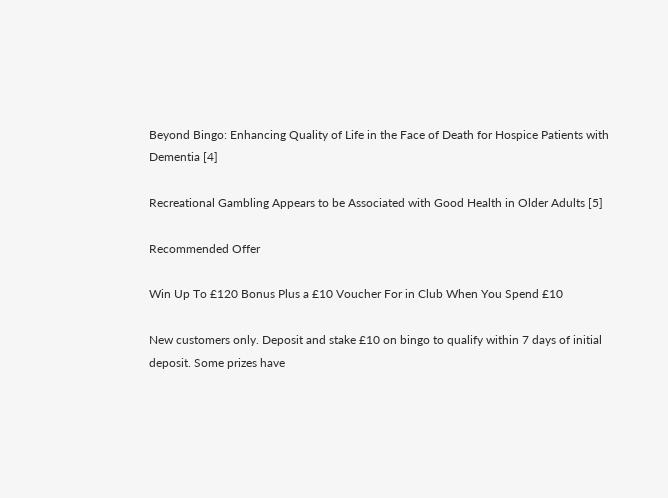Beyond Bingo: Enhancing Quality of Life in the Face of Death for Hospice Patients with Dementia [4]

Recreational Gambling Appears to be Associated with Good Health in Older Adults [5]

Recommended Offer

Win Up To £120 Bonus Plus a £10 Voucher For in Club When You Spend £10

New customers only. Deposit and stake £10 on bingo to qualify within 7 days of initial deposit. Some prizes have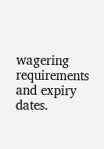wagering requirements and expiry dates.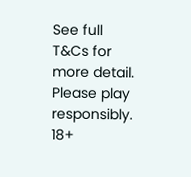See full T&Cs for more detail. Please play responsibly. 18+